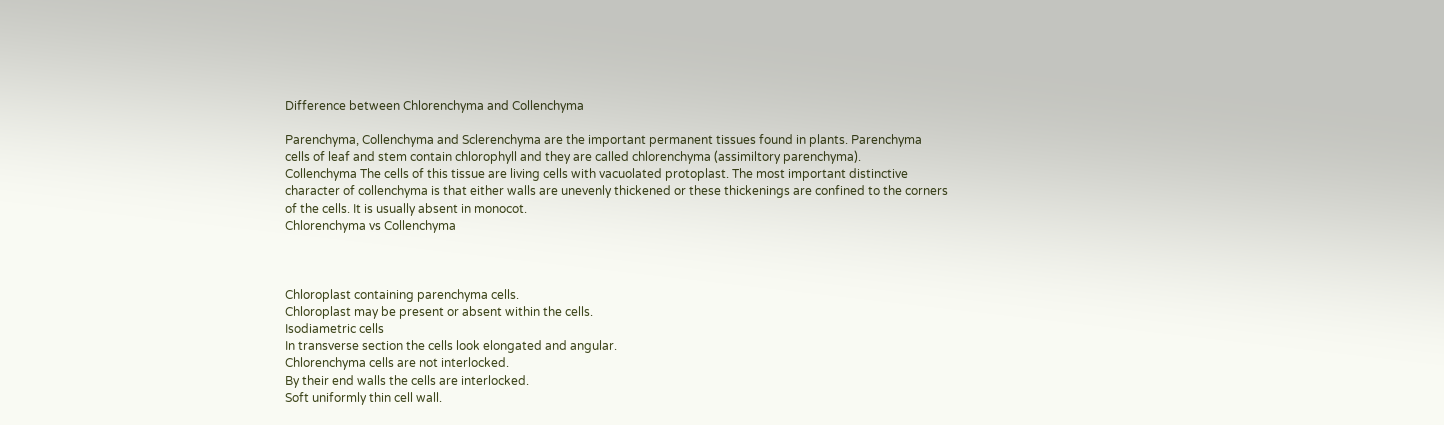Difference between Chlorenchyma and Collenchyma

Parenchyma, Collenchyma and Sclerenchyma are the important permanent tissues found in plants. Parenchyma cells of leaf and stem contain chlorophyll and they are called chlorenchyma (assimiltory parenchyma).
Collenchyma The cells of this tissue are living cells with vacuolated protoplast. The most important distinctive character of collenchyma is that either walls are unevenly thickened or these thickenings are confined to the corners of the cells. It is usually absent in monocot.
Chlorenchyma vs Collenchyma



Chloroplast containing parenchyma cells.
Chloroplast may be present or absent within the cells.
Isodiametric cells
In transverse section the cells look elongated and angular.
Chlorenchyma cells are not interlocked.
By their end walls the cells are interlocked.
Soft uniformly thin cell wall.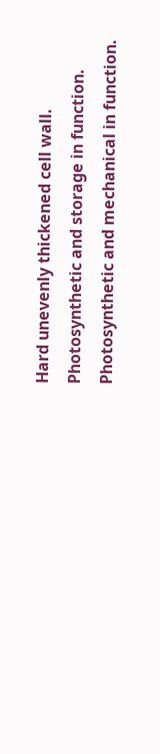Hard unevenly thickened cell wall.
Photosynthetic and storage in function.
Photosynthetic and mechanical in function.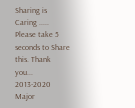Sharing is Caring ..... Please take 5 seconds to Share this. Thank you...
2013-2020 Major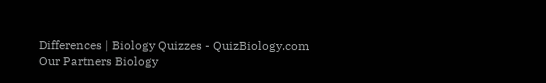Differences | Biology Quizzes - QuizBiology.com Our Partners Biology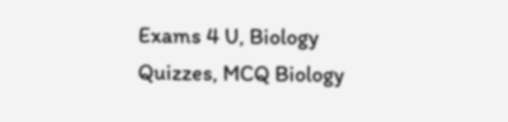Exams 4 U, Biology Quizzes, MCQ Biology